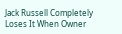Jack Russell Completely Loses It When Owner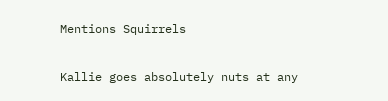Mentions Squirrels

Kallie goes absolutely nuts at any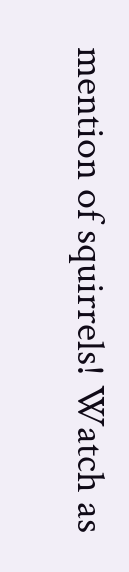mention of squirrels! Watch as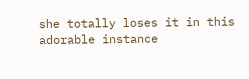she totally loses it in this adorable instance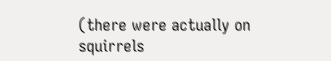(there were actually on squirrels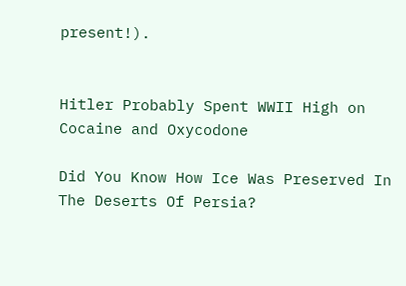present!).


Hitler Probably Spent WWII High on Cocaine and Oxycodone

Did You Know How Ice Was Preserved In The Deserts Of Persia?